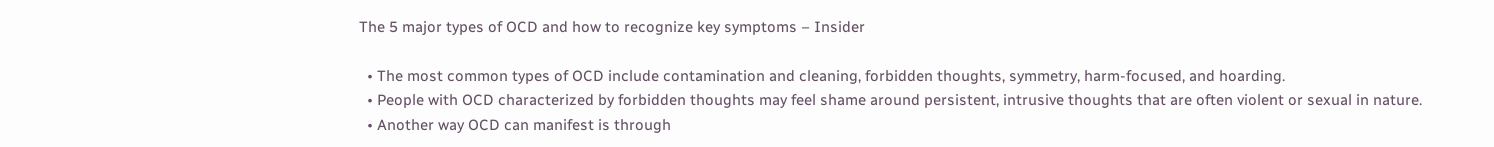The 5 major types of OCD and how to recognize key symptoms – Insider

  • The most common types of OCD include contamination and cleaning, forbidden thoughts, symmetry, harm-focused, and hoarding.
  • People with OCD characterized by forbidden thoughts may feel shame around persistent, intrusive thoughts that are often violent or sexual in nature.
  • Another way OCD can manifest is through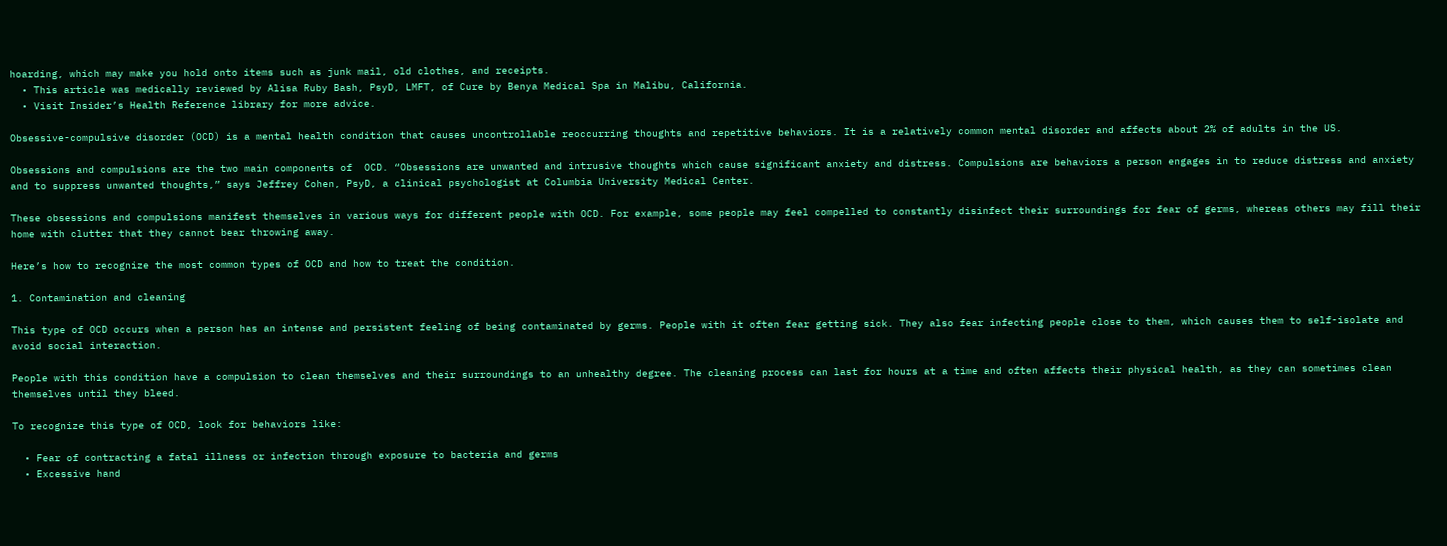hoarding, which may make you hold onto items such as junk mail, old clothes, and receipts.
  • This article was medically reviewed by Alisa Ruby Bash, PsyD, LMFT, of Cure by Benya Medical Spa in Malibu, California.
  • Visit Insider’s Health Reference library for more advice.

Obsessive-compulsive disorder (OCD) is a mental health condition that causes uncontrollable reoccurring thoughts and repetitive behaviors. It is a relatively common mental disorder and affects about 2% of adults in the US.

Obsessions and compulsions are the two main components of  OCD. “Obsessions are unwanted and intrusive thoughts which cause significant anxiety and distress. Compulsions are behaviors a person engages in to reduce distress and anxiety and to suppress unwanted thoughts,” says Jeffrey Cohen, PsyD, a clinical psychologist at Columbia University Medical Center.

These obsessions and compulsions manifest themselves in various ways for different people with OCD. For example, some people may feel compelled to constantly disinfect their surroundings for fear of germs, whereas others may fill their home with clutter that they cannot bear throwing away.

Here’s how to recognize the most common types of OCD and how to treat the condition.

1. Contamination and cleaning

This type of OCD occurs when a person has an intense and persistent feeling of being contaminated by germs. People with it often fear getting sick. They also fear infecting people close to them, which causes them to self-isolate and avoid social interaction.

People with this condition have a compulsion to clean themselves and their surroundings to an unhealthy degree. The cleaning process can last for hours at a time and often affects their physical health, as they can sometimes clean themselves until they bleed.

To recognize this type of OCD, look for behaviors like:

  • Fear of contracting a fatal illness or infection through exposure to bacteria and germs
  • Excessive hand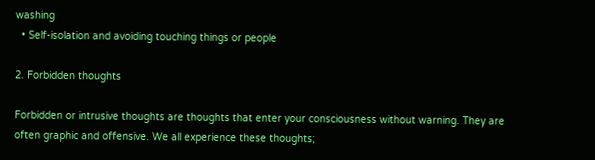washing
  • Self-isolation and avoiding touching things or people

2. Forbidden thoughts

Forbidden or intrusive thoughts are thoughts that enter your consciousness without warning. They are often graphic and offensive. We all experience these thoughts;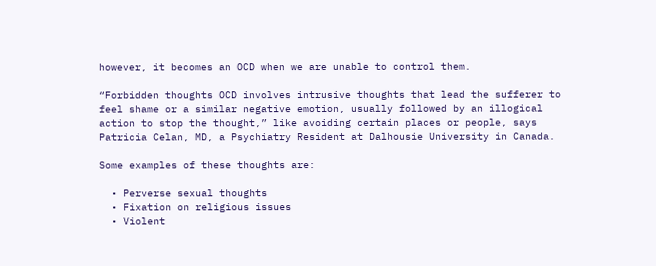however, it becomes an OCD when we are unable to control them.

“Forbidden thoughts OCD involves intrusive thoughts that lead the sufferer to feel shame or a similar negative emotion, usually followed by an illogical action to stop the thought,” like avoiding certain places or people, says Patricia Celan, MD, a Psychiatry Resident at Dalhousie University in Canada.

Some examples of these thoughts are:

  • Perverse sexual thoughts
  • Fixation on religious issues
  • Violent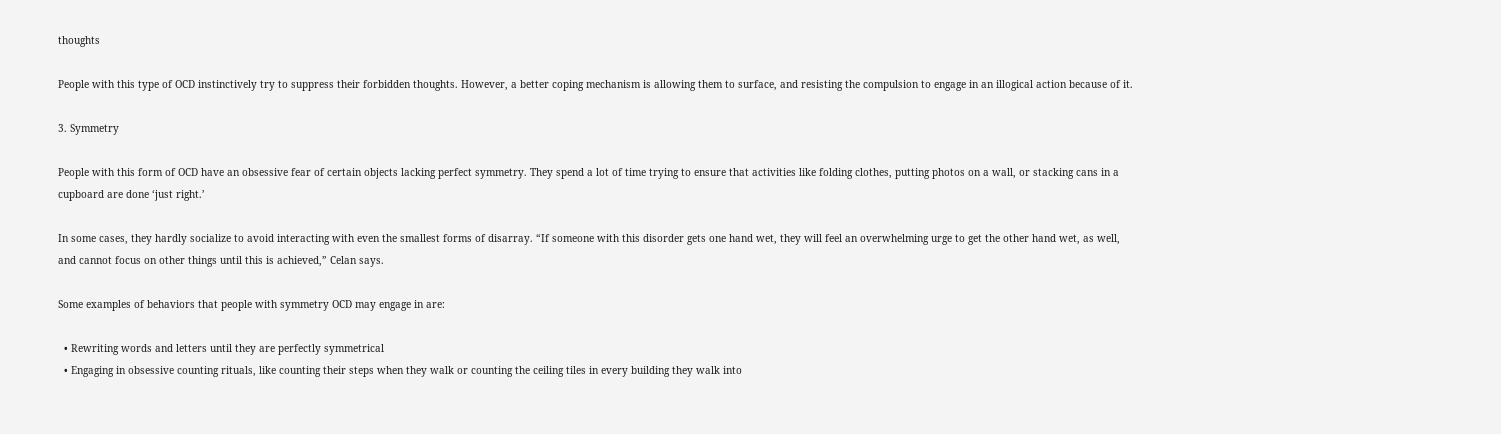thoughts

People with this type of OCD instinctively try to suppress their forbidden thoughts. However, a better coping mechanism is allowing them to surface, and resisting the compulsion to engage in an illogical action because of it.

3. Symmetry

People with this form of OCD have an obsessive fear of certain objects lacking perfect symmetry. They spend a lot of time trying to ensure that activities like folding clothes, putting photos on a wall, or stacking cans in a cupboard are done ‘just right.’

In some cases, they hardly socialize to avoid interacting with even the smallest forms of disarray. “If someone with this disorder gets one hand wet, they will feel an overwhelming urge to get the other hand wet, as well, and cannot focus on other things until this is achieved,” Celan says.

Some examples of behaviors that people with symmetry OCD may engage in are:

  • Rewriting words and letters until they are perfectly symmetrical
  • Engaging in obsessive counting rituals, like counting their steps when they walk or counting the ceiling tiles in every building they walk into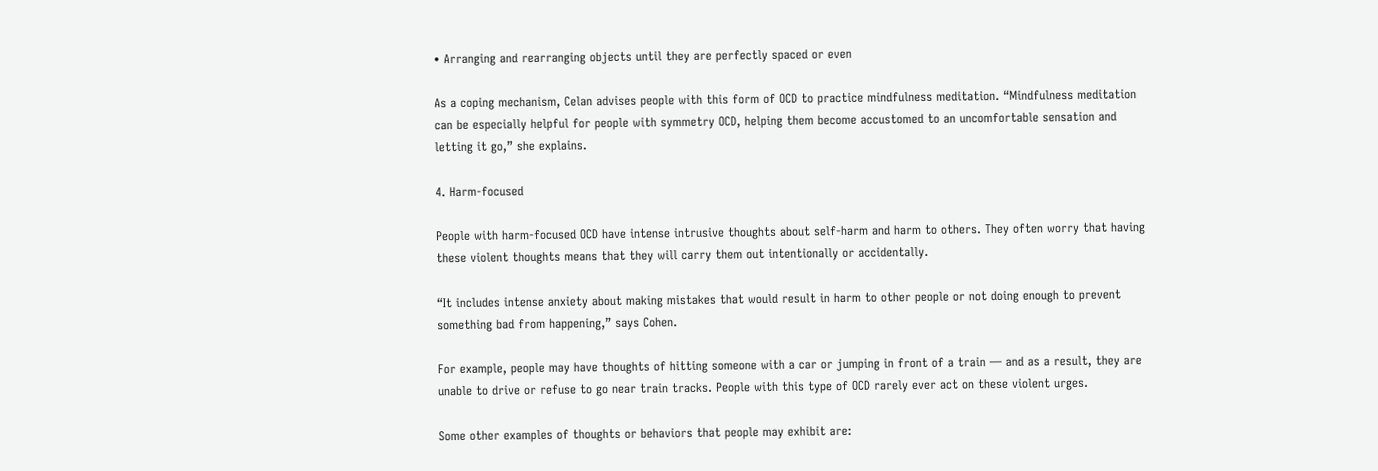• Arranging and rearranging objects until they are perfectly spaced or even

As a coping mechanism, Celan advises people with this form of OCD to practice mindfulness meditation. “Mindfulness meditation can be especially helpful for people with symmetry OCD, helping them become accustomed to an uncomfortable sensation and letting it go,” she explains.

4. Harm-focused

People with harm-focused OCD have intense intrusive thoughts about self-harm and harm to others. They often worry that having these violent thoughts means that they will carry them out intentionally or accidentally.

“It includes intense anxiety about making mistakes that would result in harm to other people or not doing enough to prevent something bad from happening,” says Cohen.

For example, people may have thoughts of hitting someone with a car or jumping in front of a train — and as a result, they are unable to drive or refuse to go near train tracks. People with this type of OCD rarely ever act on these violent urges.

Some other examples of thoughts or behaviors that people may exhibit are: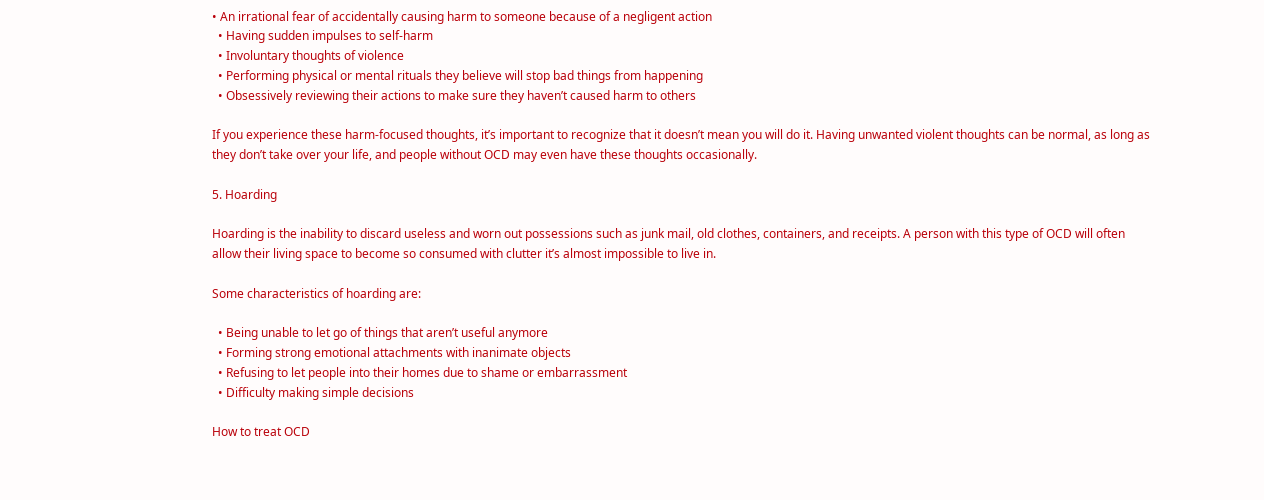• An irrational fear of accidentally causing harm to someone because of a negligent action
  • Having sudden impulses to self-harm
  • Involuntary thoughts of violence
  • Performing physical or mental rituals they believe will stop bad things from happening
  • Obsessively reviewing their actions to make sure they haven’t caused harm to others

If you experience these harm-focused thoughts, it’s important to recognize that it doesn’t mean you will do it. Having unwanted violent thoughts can be normal, as long as they don’t take over your life, and people without OCD may even have these thoughts occasionally.

5. Hoarding

Hoarding is the inability to discard useless and worn out possessions such as junk mail, old clothes, containers, and receipts. A person with this type of OCD will often allow their living space to become so consumed with clutter it’s almost impossible to live in.

Some characteristics of hoarding are:

  • Being unable to let go of things that aren’t useful anymore
  • Forming strong emotional attachments with inanimate objects
  • Refusing to let people into their homes due to shame or embarrassment
  • Difficulty making simple decisions

How to treat OCD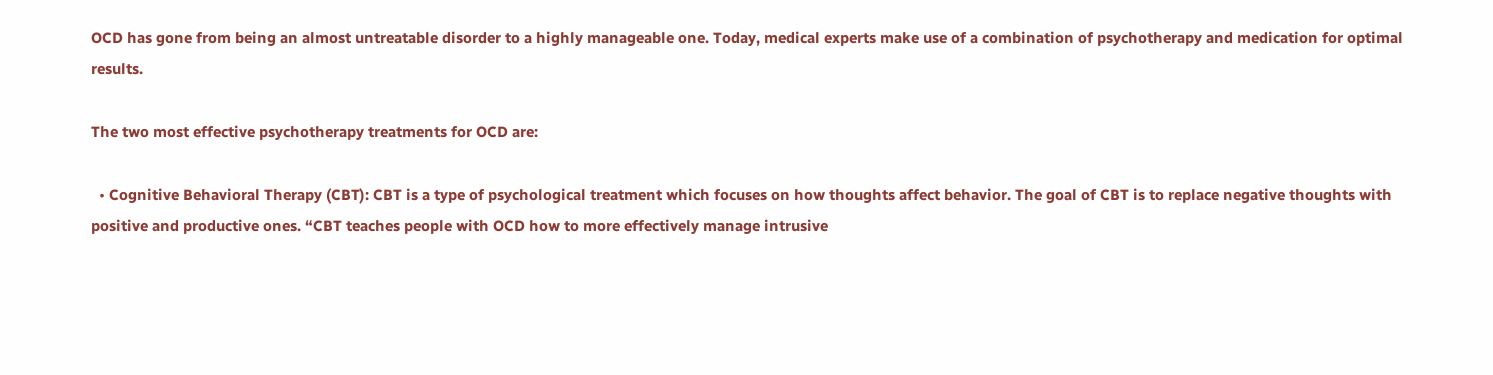OCD has gone from being an almost untreatable disorder to a highly manageable one. Today, medical experts make use of a combination of psychotherapy and medication for optimal results.

The two most effective psychotherapy treatments for OCD are:

  • Cognitive Behavioral Therapy (CBT): CBT is a type of psychological treatment which focuses on how thoughts affect behavior. The goal of CBT is to replace negative thoughts with positive and productive ones. “CBT teaches people with OCD how to more effectively manage intrusive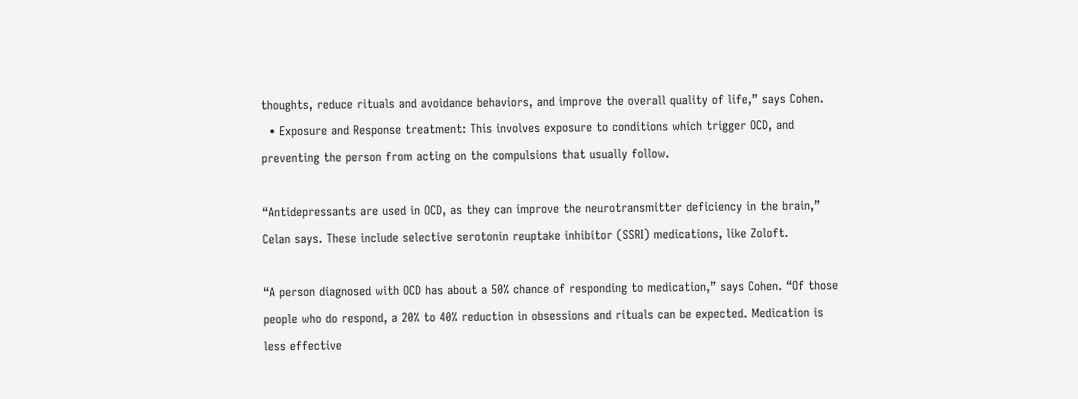thoughts, reduce rituals and avoidance behaviors, and improve the overall quality of life,” says Cohen.
  • Exposure and Response treatment: This involves exposure to conditions which trigger OCD, and preventing the person from acting on the compulsions that usually follow.

“Antidepressants are used in OCD, as they can improve the neurotransmitter deficiency in the brain,” Celan says. These include selective serotonin reuptake inhibitor (SSRI) medications, like Zoloft.

“A person diagnosed with OCD has about a 50% chance of responding to medication,” says Cohen. “Of those people who do respond, a 20% to 40% reduction in obsessions and rituals can be expected. Medication is less effective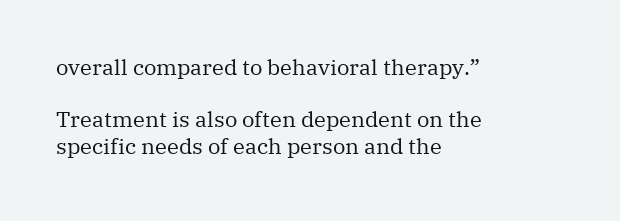overall compared to behavioral therapy.”

Treatment is also often dependent on the specific needs of each person and the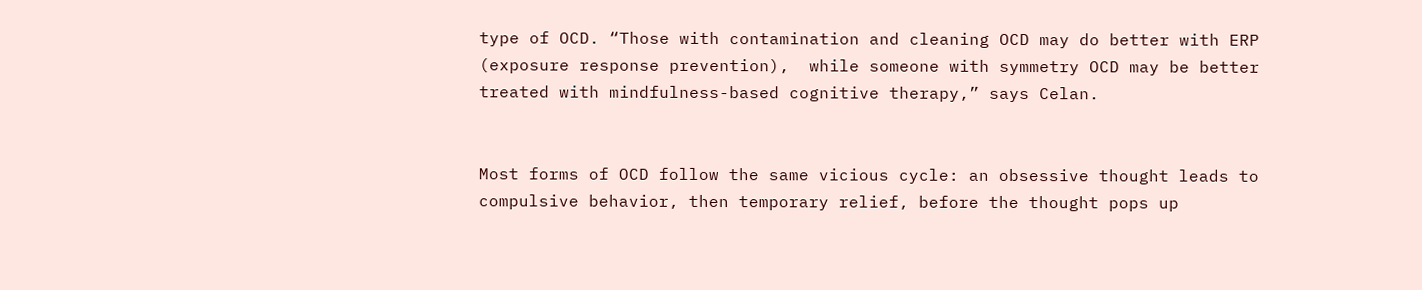type of OCD. “Those with contamination and cleaning OCD may do better with ERP (exposure response prevention),  while someone with symmetry OCD may be better treated with mindfulness-based cognitive therapy,” says Celan.


Most forms of OCD follow the same vicious cycle: an obsessive thought leads to compulsive behavior, then temporary relief, before the thought pops up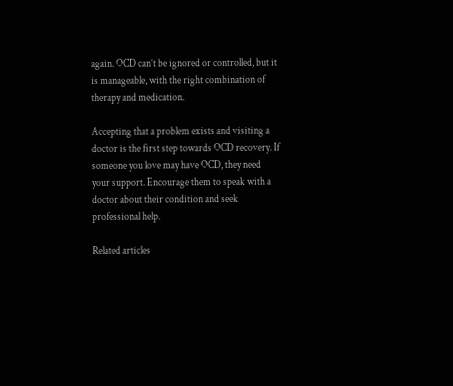again. OCD can’t be ignored or controlled, but it is manageable, with the right combination of therapy and medication.

Accepting that a problem exists and visiting a doctor is the first step towards OCD recovery. If someone you love may have OCD, they need your support. Encourage them to speak with a doctor about their condition and seek professional help.

Related articles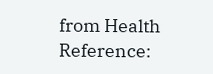from Health Reference: